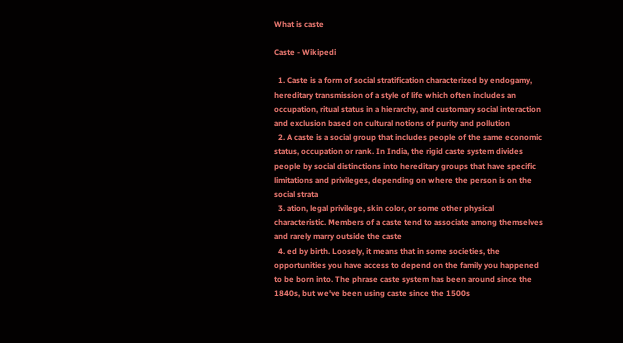What is caste

Caste - Wikipedi

  1. Caste is a form of social stratification characterized by endogamy, hereditary transmission of a style of life which often includes an occupation, ritual status in a hierarchy, and customary social interaction and exclusion based on cultural notions of purity and pollution
  2. A caste is a social group that includes people of the same economic status, occupation or rank. In India, the rigid caste system divides people by social distinctions into hereditary groups that have specific limitations and privileges, depending on where the person is on the social strata
  3. ation, legal privilege, skin color, or some other physical characteristic. Members of a caste tend to associate among themselves and rarely marry outside the caste
  4. ed by birth. Loosely, it means that in some societies, the opportunities you have access to depend on the family you happened to be born into. The phrase caste system has been around since the 1840s, but we've been using caste since the 1500s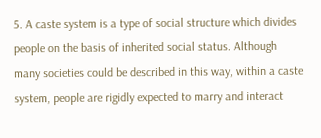5. A caste system is a type of social structure which divides people on the basis of inherited social status. Although many societies could be described in this way, within a caste system, people are rigidly expected to marry and interact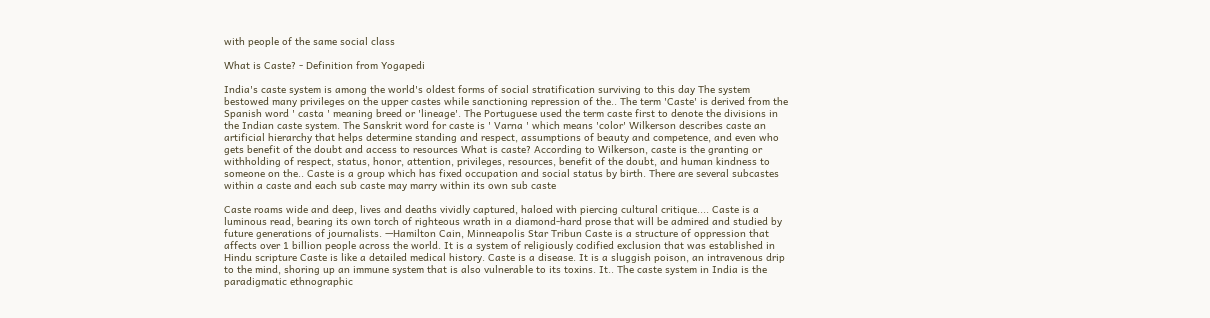with people of the same social class

What is Caste? - Definition from Yogapedi

India's caste system is among the world's oldest forms of social stratification surviving to this day The system bestowed many privileges on the upper castes while sanctioning repression of the.. The term 'Caste' is derived from the Spanish word ' casta ' meaning breed or 'lineage'. The Portuguese used the term caste first to denote the divisions in the Indian caste system. The Sanskrit word for caste is ' Varna ' which means 'color' Wilkerson describes caste an artificial hierarchy that helps determine standing and respect, assumptions of beauty and competence, and even who gets benefit of the doubt and access to resources What is caste? According to Wilkerson, caste is the granting or withholding of respect, status, honor, attention, privileges, resources, benefit of the doubt, and human kindness to someone on the.. Caste is a group which has fixed occupation and social status by birth. There are several subcastes within a caste and each sub caste may marry within its own sub caste

Caste roams wide and deep, lives and deaths vividly captured, haloed with piercing cultural critique.... Caste is a luminous read, bearing its own torch of righteous wrath in a diamond-hard prose that will be admired and studied by future generations of journalists. —Hamilton Cain, Minneapolis Star Tribun Caste is a structure of oppression that affects over 1 billion people across the world. It is a system of religiously codified exclusion that was established in Hindu scripture Caste is like a detailed medical history. Caste is a disease. It is a sluggish poison, an intravenous drip to the mind, shoring up an immune system that is also vulnerable to its toxins. It.. The caste system in India is the paradigmatic ethnographic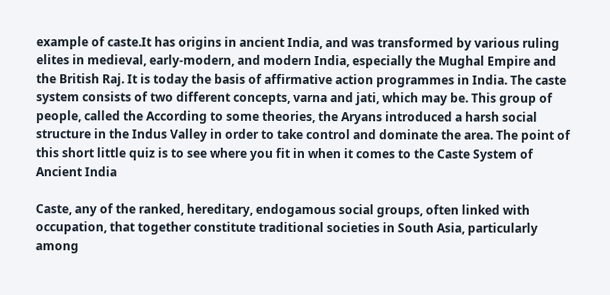example of caste.It has origins in ancient India, and was transformed by various ruling elites in medieval, early-modern, and modern India, especially the Mughal Empire and the British Raj. It is today the basis of affirmative action programmes in India. The caste system consists of two different concepts, varna and jati, which may be. This group of people, called the According to some theories, the Aryans introduced a harsh social structure in the Indus Valley in order to take control and dominate the area. The point of this short little quiz is to see where you fit in when it comes to the Caste System of Ancient India

Caste, any of the ranked, hereditary, endogamous social groups, often linked with occupation, that together constitute traditional societies in South Asia, particularly among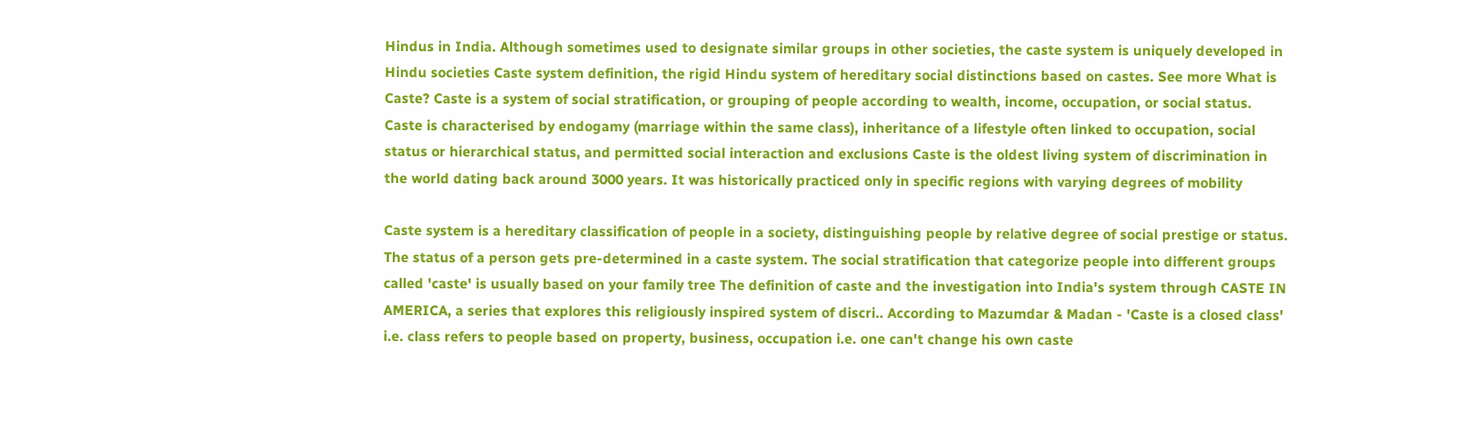Hindus in India. Although sometimes used to designate similar groups in other societies, the caste system is uniquely developed in Hindu societies Caste system definition, the rigid Hindu system of hereditary social distinctions based on castes. See more What is Caste? Caste is a system of social stratification, or grouping of people according to wealth, income, occupation, or social status. Caste is characterised by endogamy (marriage within the same class), inheritance of a lifestyle often linked to occupation, social status or hierarchical status, and permitted social interaction and exclusions Caste is the oldest living system of discrimination in the world dating back around 3000 years. It was historically practiced only in specific regions with varying degrees of mobility

Caste system is a hereditary classification of people in a society, distinguishing people by relative degree of social prestige or status. The status of a person gets pre-determined in a caste system. The social stratification that categorize people into different groups called 'caste' is usually based on your family tree The definition of caste and the investigation into India's system through CASTE IN AMERICA, a series that explores this religiously inspired system of discri.. According to Mazumdar & Madan - 'Caste is a closed class' i.e. class refers to people based on property, business, occupation i.e. one can't change his own caste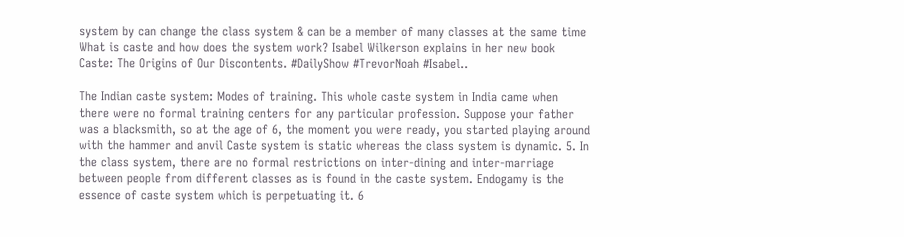system by can change the class system & can be a member of many classes at the same time What is caste and how does the system work? Isabel Wilkerson explains in her new book Caste: The Origins of Our Discontents. #DailyShow #TrevorNoah #Isabel..

The Indian caste system: Modes of training. This whole caste system in India came when there were no formal training centers for any particular profession. Suppose your father was a blacksmith, so at the age of 6, the moment you were ready, you started playing around with the hammer and anvil Caste system is static whereas the class system is dynamic. 5. In the class system, there are no formal restrictions on inter-dining and inter-marriage between people from different classes as is found in the caste system. Endogamy is the essence of caste system which is perpetuating it. 6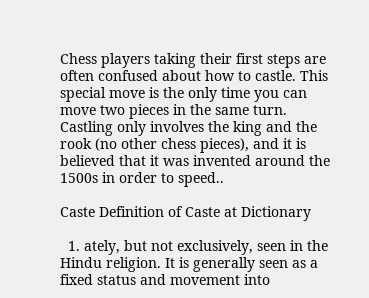Chess players taking their first steps are often confused about how to castle. This special move is the only time you can move two pieces in the same turn. Castling only involves the king and the rook (no other chess pieces), and it is believed that it was invented around the 1500s in order to speed..

Caste Definition of Caste at Dictionary

  1. ately, but not exclusively, seen in the Hindu religion. It is generally seen as a fixed status and movement into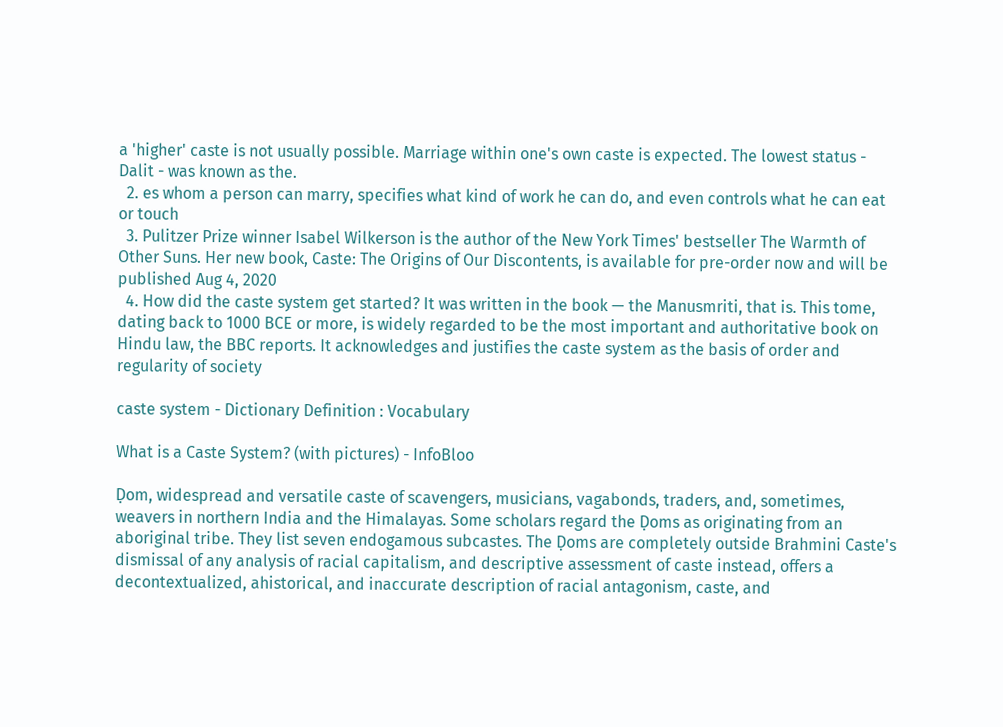a 'higher' caste is not usually possible. Marriage within one's own caste is expected. The lowest status - Dalit - was known as the.
  2. es whom a person can marry, specifies what kind of work he can do, and even controls what he can eat or touch
  3. Pulitzer Prize winner Isabel Wilkerson is the author of the New York Times' bestseller The Warmth of Other Suns. Her new book, Caste: The Origins of Our Discontents, is available for pre-order now and will be published Aug 4, 2020
  4. How did the caste system get started? It was written in the book — the Manusmriti, that is. This tome, dating back to 1000 BCE or more, is widely regarded to be the most important and authoritative book on Hindu law, the BBC reports. It acknowledges and justifies the caste system as the basis of order and regularity of society

caste system - Dictionary Definition : Vocabulary

What is a Caste System? (with pictures) - InfoBloo

Ḍom, widespread and versatile caste of scavengers, musicians, vagabonds, traders, and, sometimes, weavers in northern India and the Himalayas. Some scholars regard the Ḍoms as originating from an aboriginal tribe. They list seven endogamous subcastes. The Ḍoms are completely outside Brahmini Caste's dismissal of any analysis of racial capitalism, and descriptive assessment of caste instead, offers a decontextualized, ahistorical, and inaccurate description of racial antagonism, caste, and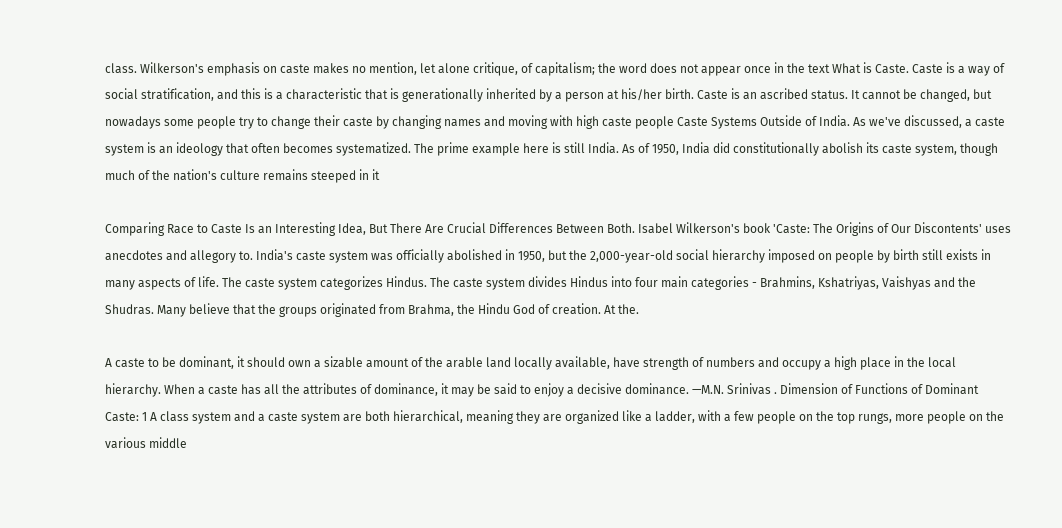class. Wilkerson's emphasis on caste makes no mention, let alone critique, of capitalism; the word does not appear once in the text What is Caste. Caste is a way of social stratification, and this is a characteristic that is generationally inherited by a person at his/her birth. Caste is an ascribed status. It cannot be changed, but nowadays some people try to change their caste by changing names and moving with high caste people Caste Systems Outside of India. As we've discussed, a caste system is an ideology that often becomes systematized. The prime example here is still India. As of 1950, India did constitutionally abolish its caste system, though much of the nation's culture remains steeped in it

Comparing Race to Caste Is an Interesting Idea, But There Are Crucial Differences Between Both. Isabel Wilkerson's book 'Caste: The Origins of Our Discontents' uses anecdotes and allegory to. India's caste system was officially abolished in 1950, but the 2,000-year-old social hierarchy imposed on people by birth still exists in many aspects of life. The caste system categorizes Hindus. The caste system divides Hindus into four main categories - Brahmins, Kshatriyas, Vaishyas and the Shudras. Many believe that the groups originated from Brahma, the Hindu God of creation. At the.

A caste to be dominant, it should own a sizable amount of the arable land locally available, have strength of numbers and occupy a high place in the local hierarchy. When a caste has all the attributes of dominance, it may be said to enjoy a decisive dominance. —M.N. Srinivas . Dimension of Functions of Dominant Caste: 1 A class system and a caste system are both hierarchical, meaning they are organized like a ladder, with a few people on the top rungs, more people on the various middle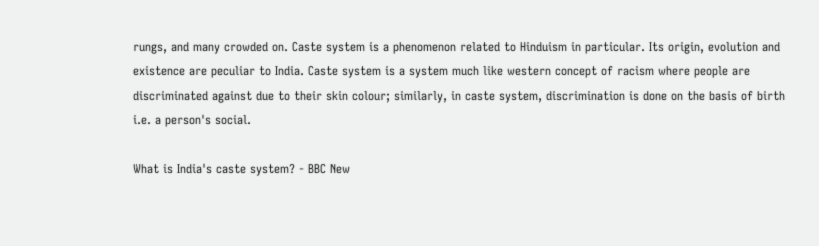rungs, and many crowded on. Caste system is a phenomenon related to Hinduism in particular. Its origin, evolution and existence are peculiar to India. Caste system is a system much like western concept of racism where people are discriminated against due to their skin colour; similarly, in caste system, discrimination is done on the basis of birth i.e. a person's social.

What is India's caste system? - BBC New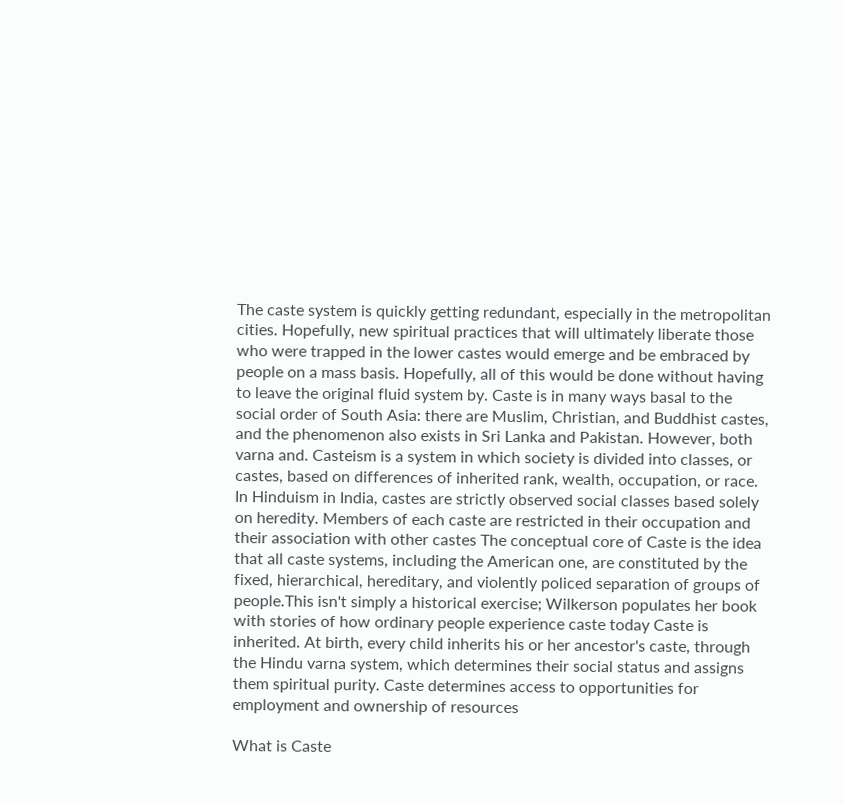The caste system is quickly getting redundant, especially in the metropolitan cities. Hopefully, new spiritual practices that will ultimately liberate those who were trapped in the lower castes would emerge and be embraced by people on a mass basis. Hopefully, all of this would be done without having to leave the original fluid system by. Caste is in many ways basal to the social order of South Asia: there are Muslim, Christian, and Buddhist castes, and the phenomenon also exists in Sri Lanka and Pakistan. However, both varna and. Casteism is a system in which society is divided into classes, or castes, based on differences of inherited rank, wealth, occupation, or race. In Hinduism in India, castes are strictly observed social classes based solely on heredity. Members of each caste are restricted in their occupation and their association with other castes The conceptual core of Caste is the idea that all caste systems, including the American one, are constituted by the fixed, hierarchical, hereditary, and violently policed separation of groups of people.This isn't simply a historical exercise; Wilkerson populates her book with stories of how ordinary people experience caste today Caste is inherited. At birth, every child inherits his or her ancestor's caste, through the Hindu varna system, which determines their social status and assigns them spiritual purity. Caste determines access to opportunities for employment and ownership of resources

What is Caste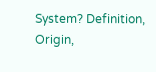System? Definition, Origin,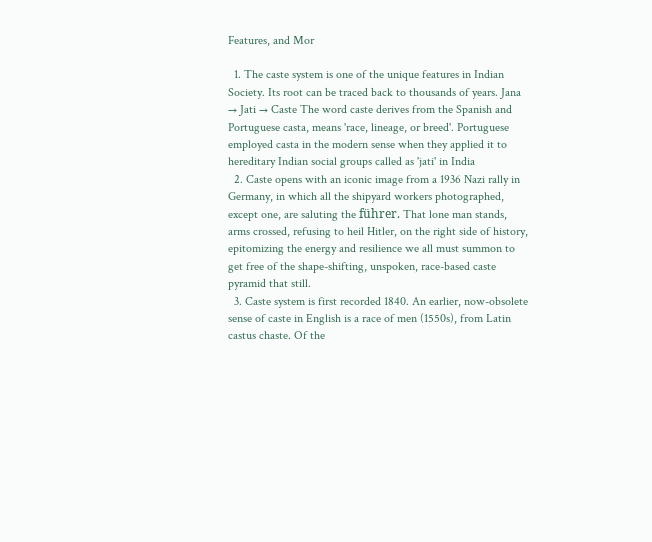Features, and Mor

  1. The caste system is one of the unique features in Indian Society. Its root can be traced back to thousands of years. Jana → Jati → Caste The word caste derives from the Spanish and Portuguese casta, means 'race, lineage, or breed'. Portuguese employed casta in the modern sense when they applied it to hereditary Indian social groups called as 'jati' in India
  2. Caste opens with an iconic image from a 1936 Nazi rally in Germany, in which all the shipyard workers photographed, except one, are saluting the führer. That lone man stands, arms crossed, refusing to heil Hitler, on the right side of history, epitomizing the energy and resilience we all must summon to get free of the shape-shifting, unspoken, race-based caste pyramid that still.
  3. Caste system is first recorded 1840. An earlier, now-obsolete sense of caste in English is a race of men (1550s), from Latin castus chaste. Of the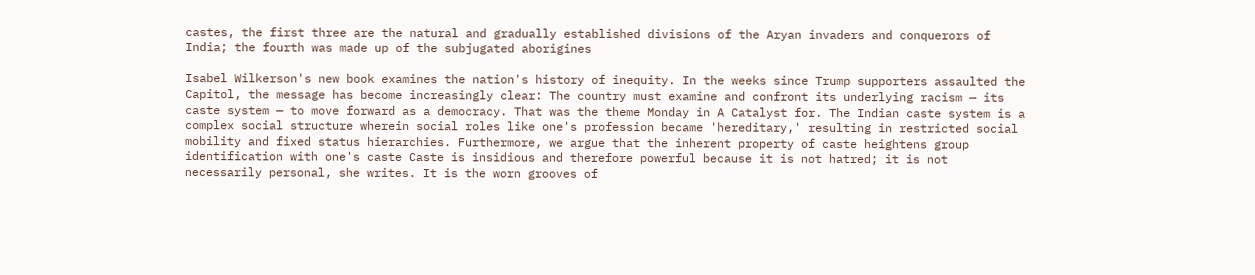castes, the first three are the natural and gradually established divisions of the Aryan invaders and conquerors of India; the fourth was made up of the subjugated aborigines

Isabel Wilkerson's new book examines the nation's history of inequity. In the weeks since Trump supporters assaulted the Capitol, the message has become increasingly clear: The country must examine and confront its underlying racism — its caste system — to move forward as a democracy. That was the theme Monday in A Catalyst for. The Indian caste system is a complex social structure wherein social roles like one's profession became 'hereditary,' resulting in restricted social mobility and fixed status hierarchies. Furthermore, we argue that the inherent property of caste heightens group identification with one's caste Caste is insidious and therefore powerful because it is not hatred; it is not necessarily personal, she writes. It is the worn grooves of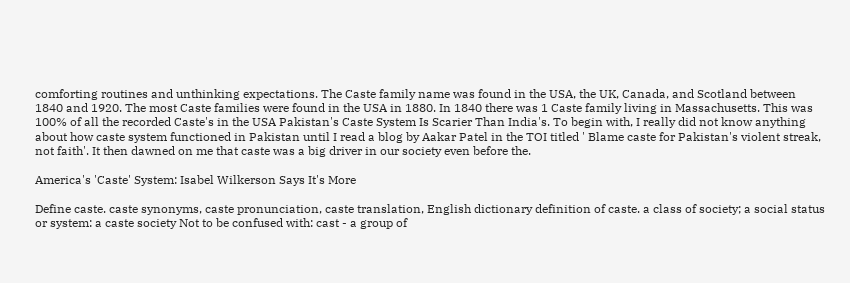comforting routines and unthinking expectations. The Caste family name was found in the USA, the UK, Canada, and Scotland between 1840 and 1920. The most Caste families were found in the USA in 1880. In 1840 there was 1 Caste family living in Massachusetts. This was 100% of all the recorded Caste's in the USA Pakistan's Caste System Is Scarier Than India's. To begin with, I really did not know anything about how caste system functioned in Pakistan until I read a blog by Aakar Patel in the TOI titled ' Blame caste for Pakistan's violent streak, not faith'. It then dawned on me that caste was a big driver in our society even before the.

America's 'Caste' System: Isabel Wilkerson Says It's More

Define caste. caste synonyms, caste pronunciation, caste translation, English dictionary definition of caste. a class of society; a social status or system: a caste society Not to be confused with: cast - a group of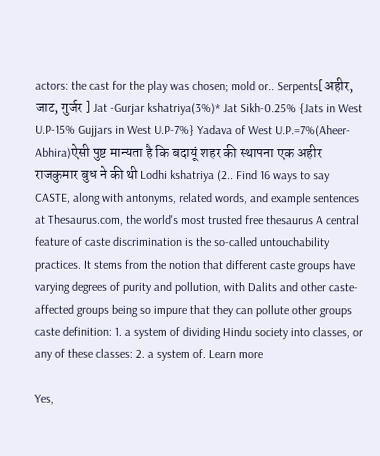actors: the cast for the play was chosen; mold or.. Serpents[अहीर, जाट, गुर्जर ] Jat -Gurjar kshatriya(3%)* Jat Sikh-0.25% {Jats in West U.P-15% Gujjars in West U.P-7%} Yadava of West U.P.=7%(Aheer-Abhira)ऐसी पुष्ट मान्यता है कि बदायूं शहर की स्थापना एक अहीर राजकुमार बुध ने की थी Lodhi kshatriya (2.. Find 16 ways to say CASTE, along with antonyms, related words, and example sentences at Thesaurus.com, the world's most trusted free thesaurus A central feature of caste discrimination is the so-called untouchability practices. It stems from the notion that different caste groups have varying degrees of purity and pollution, with Dalits and other caste-affected groups being so impure that they can pollute other groups caste definition: 1. a system of dividing Hindu society into classes, or any of these classes: 2. a system of. Learn more

Yes,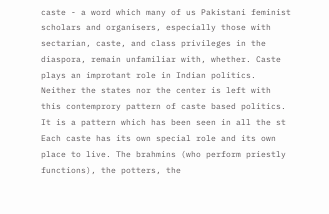caste - a word which many of us Pakistani feminist scholars and organisers, especially those with sectarian, caste, and class privileges in the diaspora, remain unfamiliar with, whether. Caste plays an improtant role in Indian politics. Neither the states nor the center is left with this contemprory pattern of caste based politics. It is a pattern which has been seen in all the st Each caste has its own special role and its own place to live. The brahmins (who perform priestly functions), the potters, the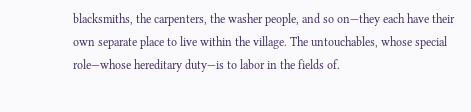blacksmiths, the carpenters, the washer people, and so on—they each have their own separate place to live within the village. The untouchables, whose special role—whose hereditary duty—is to labor in the fields of.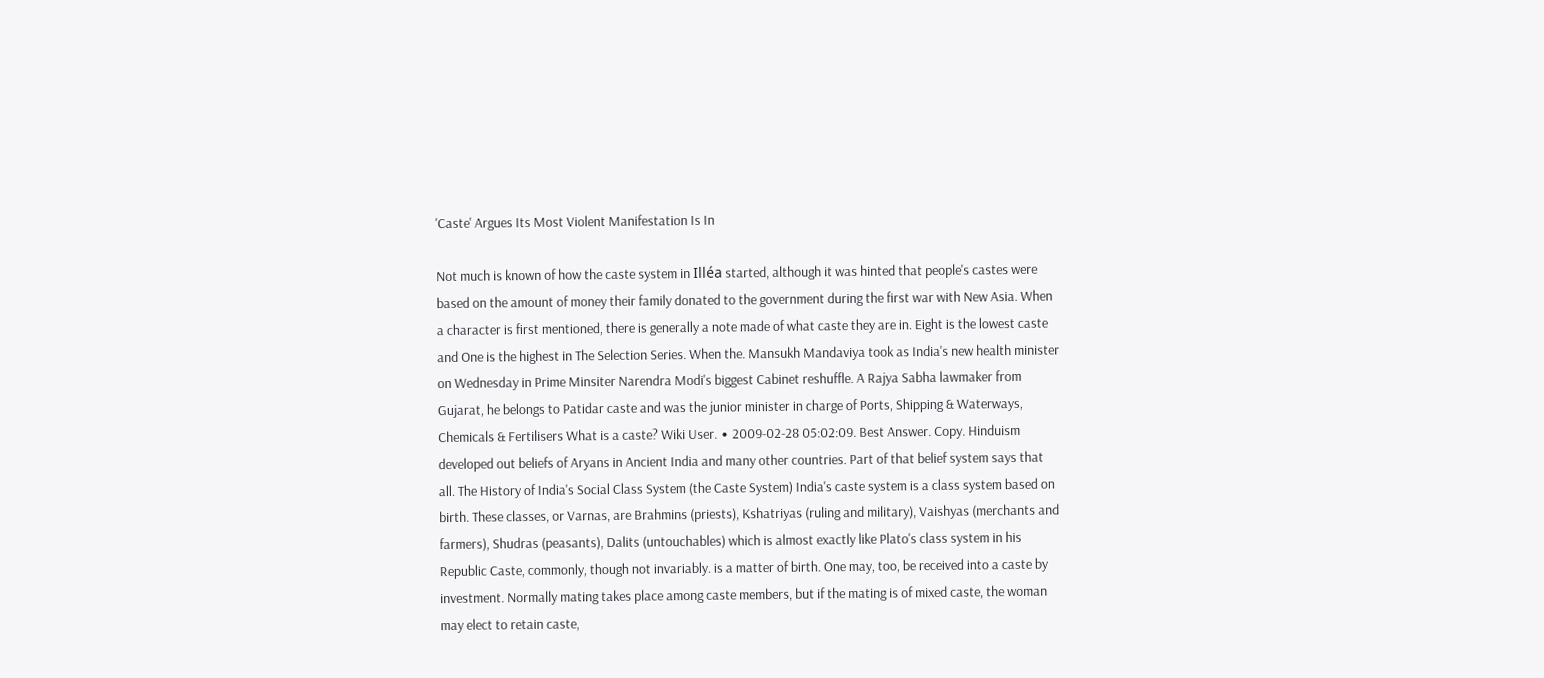'Caste' Argues Its Most Violent Manifestation Is In

Not much is known of how the caste system in Illéa started, although it was hinted that people's castes were based on the amount of money their family donated to the government during the first war with New Asia. When a character is first mentioned, there is generally a note made of what caste they are in. Eight is the lowest caste and One is the highest in The Selection Series. When the. Mansukh Mandaviya took as India's new health minister on Wednesday in Prime Minsiter Narendra Modi's biggest Cabinet reshuffle. A Rajya Sabha lawmaker from Gujarat, he belongs to Patidar caste and was the junior minister in charge of Ports, Shipping & Waterways, Chemicals & Fertilisers What is a caste? Wiki User. ∙ 2009-02-28 05:02:09. Best Answer. Copy. Hinduism developed out beliefs of Aryans in Ancient India and many other countries. Part of that belief system says that all. The History of India's Social Class System (the Caste System) India's caste system is a class system based on birth. These classes, or Varnas, are Brahmins (priests), Kshatriyas (ruling and military), Vaishyas (merchants and farmers), Shudras (peasants), Dalits (untouchables) which is almost exactly like Plato's class system in his Republic Caste, commonly, though not invariably. is a matter of birth. One may, too, be received into a caste by investment. Normally mating takes place among caste members, but if the mating is of mixed caste, the woman may elect to retain caste,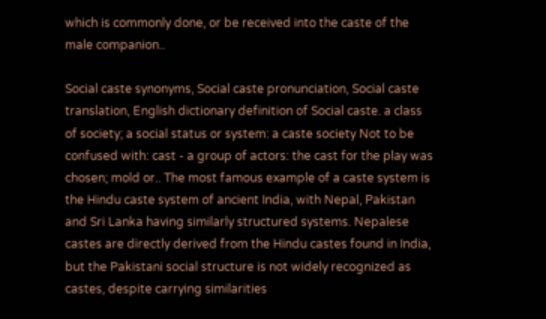which is commonly done, or be received into the caste of the male companion..

Social caste synonyms, Social caste pronunciation, Social caste translation, English dictionary definition of Social caste. a class of society; a social status or system: a caste society Not to be confused with: cast - a group of actors: the cast for the play was chosen; mold or.. The most famous example of a caste system is the Hindu caste system of ancient India, with Nepal, Pakistan and Sri Lanka having similarly structured systems. Nepalese castes are directly derived from the Hindu castes found in India, but the Pakistani social structure is not widely recognized as castes, despite carrying similarities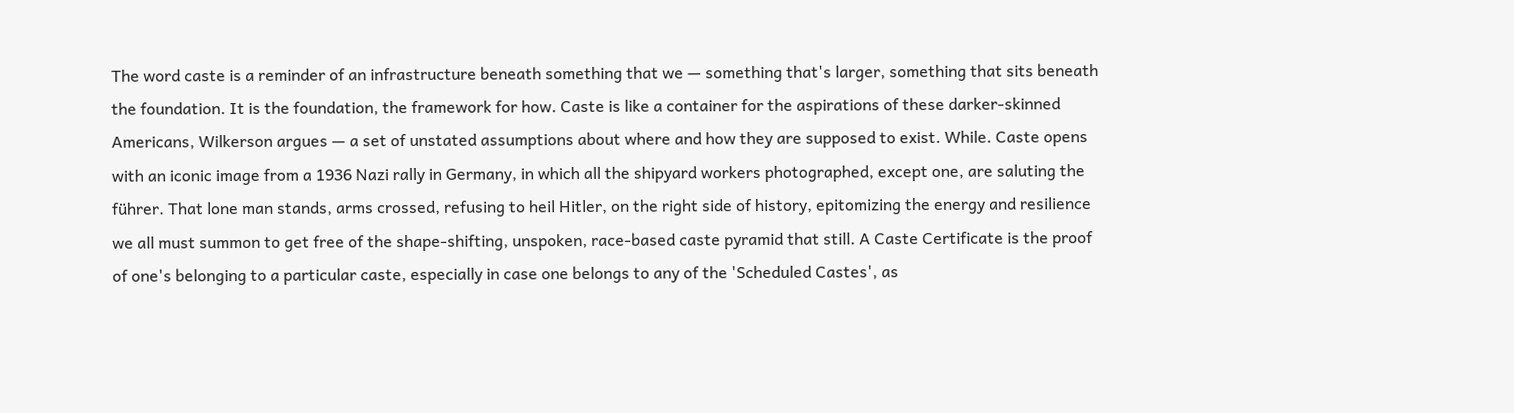The word caste is a reminder of an infrastructure beneath something that we — something that's larger, something that sits beneath the foundation. It is the foundation, the framework for how. Caste is like a container for the aspirations of these darker-skinned Americans, Wilkerson argues — a set of unstated assumptions about where and how they are supposed to exist. While. Caste opens with an iconic image from a 1936 Nazi rally in Germany, in which all the shipyard workers photographed, except one, are saluting the führer. That lone man stands, arms crossed, refusing to heil Hitler, on the right side of history, epitomizing the energy and resilience we all must summon to get free of the shape-shifting, unspoken, race-based caste pyramid that still. A Caste Certificate is the proof of one's belonging to a particular caste, especially in case one belongs to any of the 'Scheduled Castes', as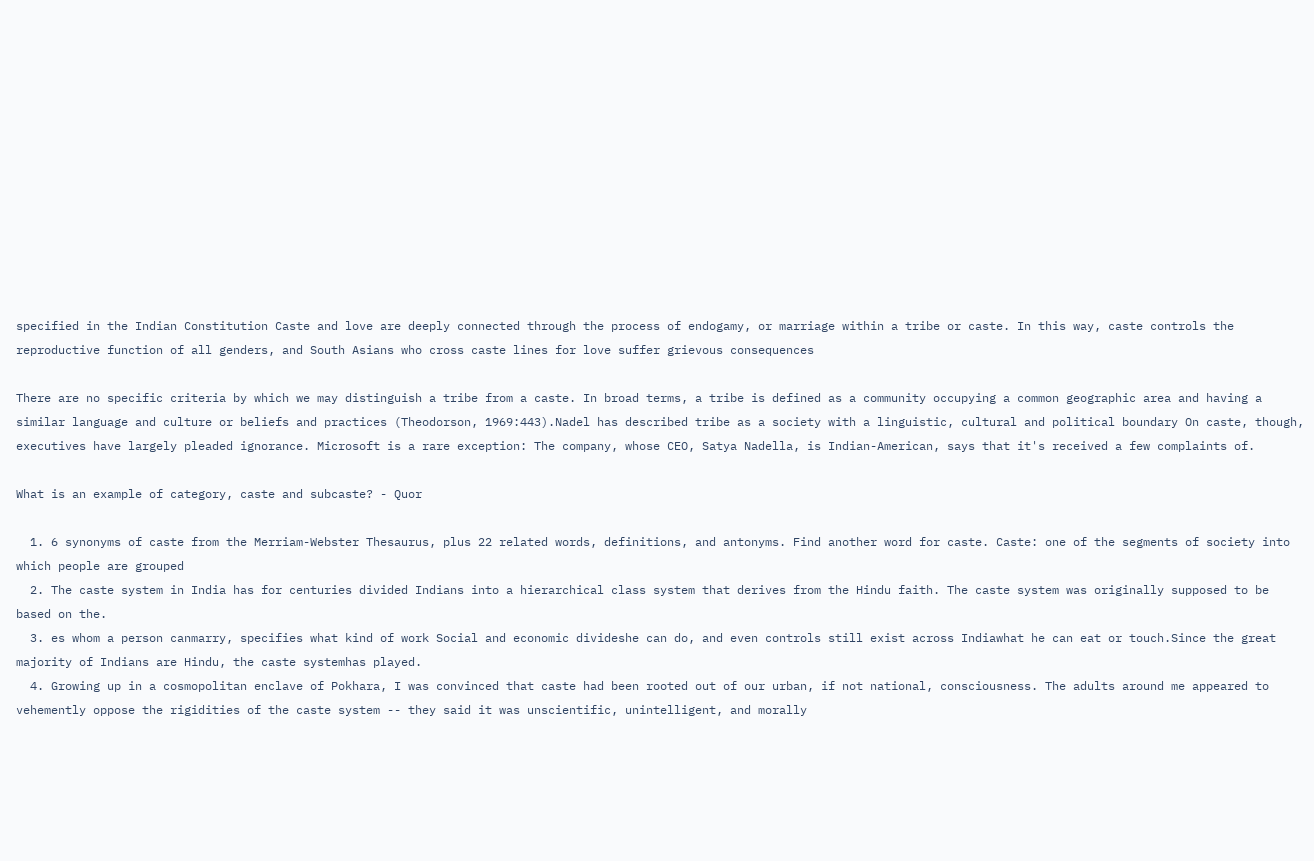specified in the Indian Constitution Caste and love are deeply connected through the process of endogamy, or marriage within a tribe or caste. In this way, caste controls the reproductive function of all genders, and South Asians who cross caste lines for love suffer grievous consequences

There are no specific criteria by which we may distinguish a tribe from a caste. In broad terms, a tribe is defined as a community occupying a common geographic area and having a similar language and culture or beliefs and practices (Theodorson, 1969:443).Nadel has described tribe as a society with a linguistic, cultural and political boundary On caste, though, executives have largely pleaded ignorance. Microsoft is a rare exception: The company, whose CEO, Satya Nadella, is Indian-American, says that it's received a few complaints of.

What is an example of category, caste and subcaste? - Quor

  1. 6 synonyms of caste from the Merriam-Webster Thesaurus, plus 22 related words, definitions, and antonyms. Find another word for caste. Caste: one of the segments of society into which people are grouped
  2. The caste system in India has for centuries divided Indians into a hierarchical class system that derives from the Hindu faith. The caste system was originally supposed to be based on the.
  3. es whom a person canmarry, specifies what kind of work Social and economic divideshe can do, and even controls still exist across Indiawhat he can eat or touch.Since the great majority of Indians are Hindu, the caste systemhas played.
  4. Growing up in a cosmopolitan enclave of Pokhara, I was convinced that caste had been rooted out of our urban, if not national, consciousness. The adults around me appeared to vehemently oppose the rigidities of the caste system -- they said it was unscientific, unintelligent, and morally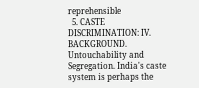reprehensible
  5. CASTE DISCRIMINATION: IV. BACKGROUND. Untouchability and Segregation. India's caste system is perhaps the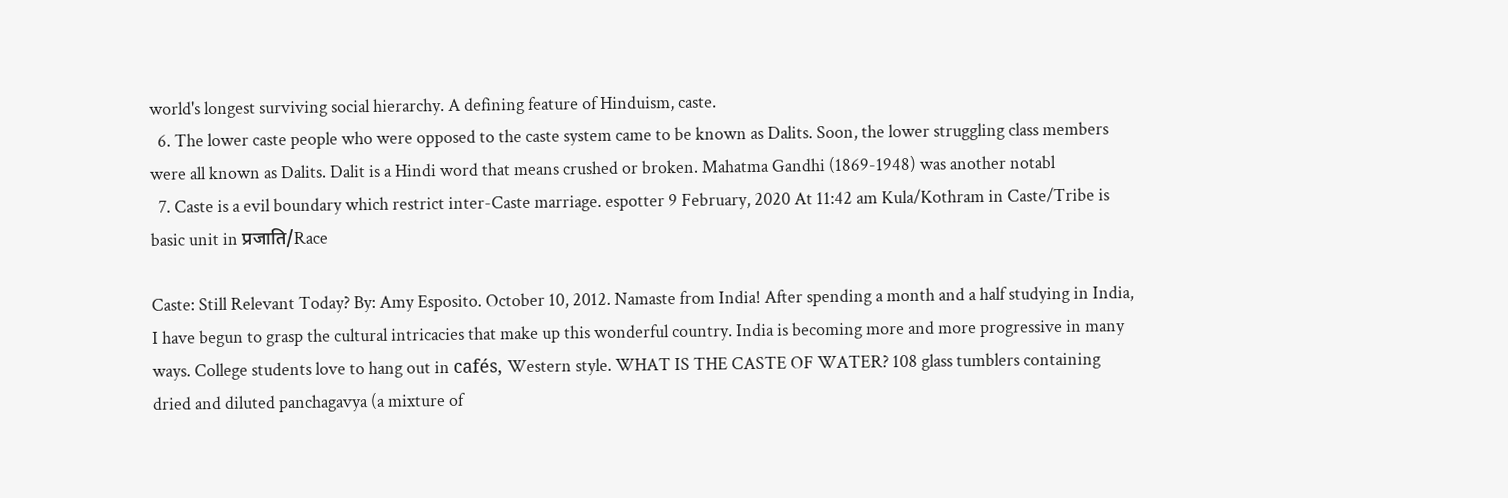world's longest surviving social hierarchy. A defining feature of Hinduism, caste.
  6. The lower caste people who were opposed to the caste system came to be known as Dalits. Soon, the lower struggling class members were all known as Dalits. Dalit is a Hindi word that means crushed or broken. Mahatma Gandhi (1869-1948) was another notabl
  7. Caste is a evil boundary which restrict inter-Caste marriage. espotter 9 February, 2020 At 11:42 am Kula/Kothram in Caste/Tribe is basic unit in प्रजाति/Race

Caste: Still Relevant Today? By: Amy Esposito. October 10, 2012. Namaste from India! After spending a month and a half studying in India, I have begun to grasp the cultural intricacies that make up this wonderful country. India is becoming more and more progressive in many ways. College students love to hang out in cafés, Western style. WHAT IS THE CASTE OF WATER? 108 glass tumblers containing dried and diluted panchagavya (a mixture of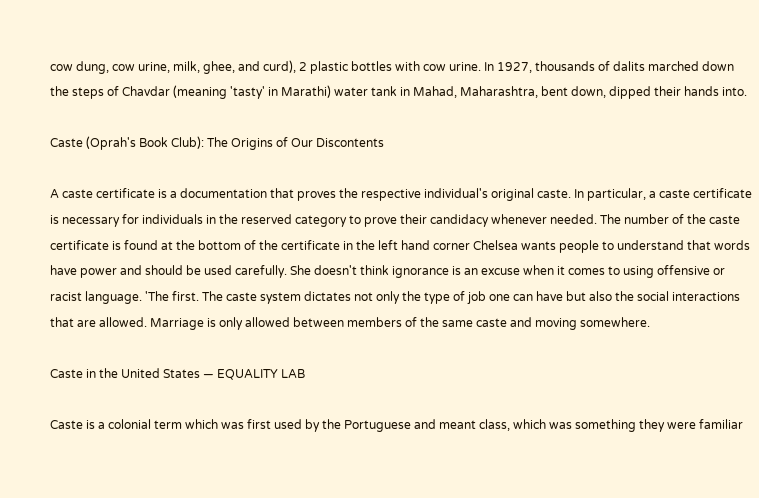cow dung, cow urine, milk, ghee, and curd), 2 plastic bottles with cow urine. In 1927, thousands of dalits marched down the steps of Chavdar (meaning 'tasty' in Marathi) water tank in Mahad, Maharashtra, bent down, dipped their hands into.

Caste (Oprah's Book Club): The Origins of Our Discontents

A caste certificate is a documentation that proves the respective individual's original caste. In particular, a caste certificate is necessary for individuals in the reserved category to prove their candidacy whenever needed. The number of the caste certificate is found at the bottom of the certificate in the left hand corner Chelsea wants people to understand that words have power and should be used carefully. She doesn't think ignorance is an excuse when it comes to using offensive or racist language. 'The first. The caste system dictates not only the type of job one can have but also the social interactions that are allowed. Marriage is only allowed between members of the same caste and moving somewhere.

Caste in the United States — EQUALITY LAB

Caste is a colonial term which was first used by the Portuguese and meant class, which was something they were familiar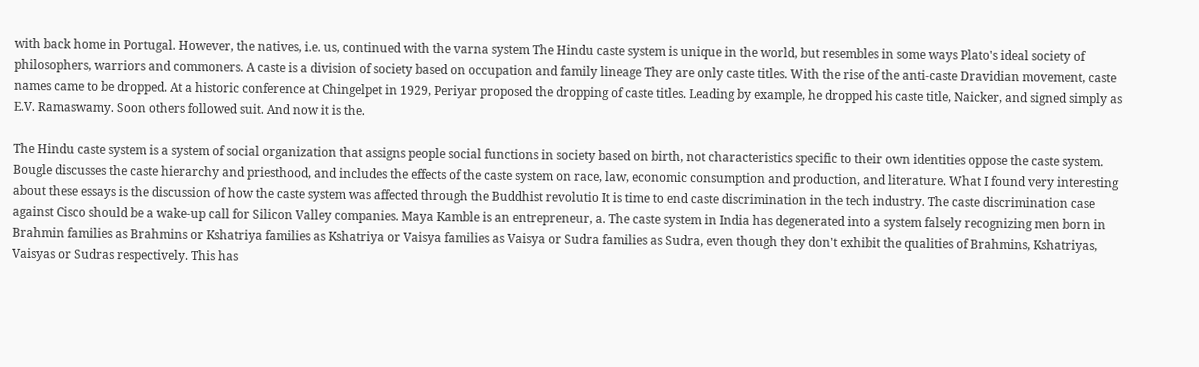with back home in Portugal. However, the natives, i.e. us, continued with the varna system The Hindu caste system is unique in the world, but resembles in some ways Plato's ideal society of philosophers, warriors and commoners. A caste is a division of society based on occupation and family lineage They are only caste titles. With the rise of the anti-caste Dravidian movement, caste names came to be dropped. At a historic conference at Chingelpet in 1929, Periyar proposed the dropping of caste titles. Leading by example, he dropped his caste title, Naicker, and signed simply as E.V. Ramaswamy. Soon others followed suit. And now it is the.

The Hindu caste system is a system of social organization that assigns people social functions in society based on birth, not characteristics specific to their own identities oppose the caste system. Bougle discusses the caste hierarchy and priesthood, and includes the effects of the caste system on race, law, economic consumption and production, and literature. What I found very interesting about these essays is the discussion of how the caste system was affected through the Buddhist revolutio It is time to end caste discrimination in the tech industry. The caste discrimination case against Cisco should be a wake-up call for Silicon Valley companies. Maya Kamble is an entrepreneur, a. The caste system in India has degenerated into a system falsely recognizing men born in Brahmin families as Brahmins or Kshatriya families as Kshatriya or Vaisya families as Vaisya or Sudra families as Sudra, even though they don't exhibit the qualities of Brahmins, Kshatriyas, Vaisyas or Sudras respectively. This has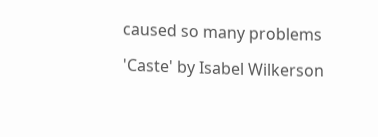caused so many problems

'Caste' by Isabel Wilkerson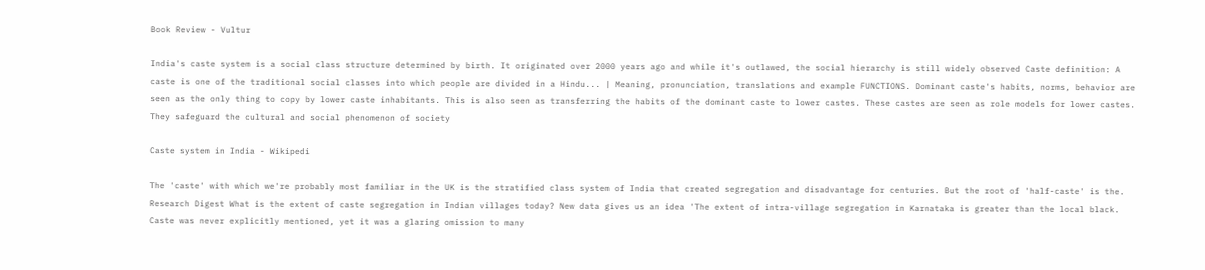Book Review - Vultur

India's caste system is a social class structure determined by birth. It originated over 2000 years ago and while it's outlawed, the social hierarchy is still widely observed Caste definition: A caste is one of the traditional social classes into which people are divided in a Hindu... | Meaning, pronunciation, translations and example FUNCTIONS. Dominant caste's habits, norms, behavior are seen as the only thing to copy by lower caste inhabitants. This is also seen as transferring the habits of the dominant caste to lower castes. These castes are seen as role models for lower castes. They safeguard the cultural and social phenomenon of society

Caste system in India - Wikipedi

The 'caste' with which we're probably most familiar in the UK is the stratified class system of India that created segregation and disadvantage for centuries. But the root of 'half-caste' is the. Research Digest What is the extent of caste segregation in Indian villages today? New data gives us an idea 'The extent of intra-village segregation in Karnataka is greater than the local black. Caste was never explicitly mentioned, yet it was a glaring omission to many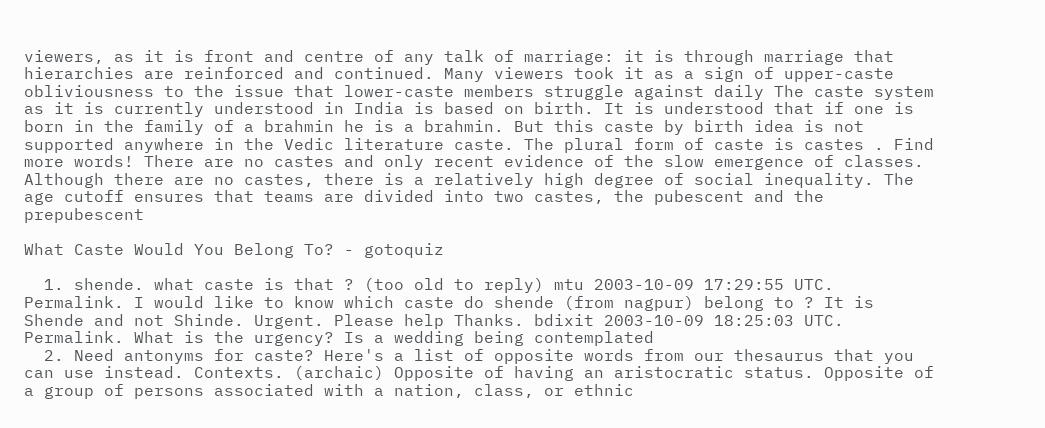viewers, as it is front and centre of any talk of marriage: it is through marriage that hierarchies are reinforced and continued. Many viewers took it as a sign of upper-caste obliviousness to the issue that lower-caste members struggle against daily The caste system as it is currently understood in India is based on birth. It is understood that if one is born in the family of a brahmin he is a brahmin. But this caste by birth idea is not supported anywhere in the Vedic literature caste. The plural form of caste is castes . Find more words! There are no castes and only recent evidence of the slow emergence of classes. Although there are no castes, there is a relatively high degree of social inequality. The age cutoff ensures that teams are divided into two castes, the pubescent and the prepubescent

What Caste Would You Belong To? - gotoquiz

  1. shende. what caste is that ? (too old to reply) mtu 2003-10-09 17:29:55 UTC. Permalink. I would like to know which caste do shende (from nagpur) belong to ? It is Shende and not Shinde. Urgent. Please help Thanks. bdixit 2003-10-09 18:25:03 UTC. Permalink. What is the urgency? Is a wedding being contemplated
  2. Need antonyms for caste? Here's a list of opposite words from our thesaurus that you can use instead. Contexts. (archaic) Opposite of having an aristocratic status. Opposite of a group of persons associated with a nation, class, or ethnic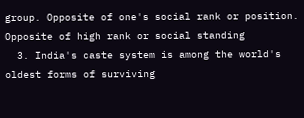group. Opposite of one's social rank or position. Opposite of high rank or social standing
  3. India's caste system is among the world's oldest forms of surviving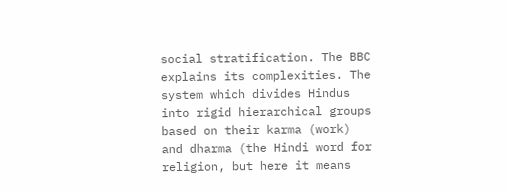social stratification. The BBC explains its complexities. The system which divides Hindus into rigid hierarchical groups based on their karma (work) and dharma (the Hindi word for religion, but here it means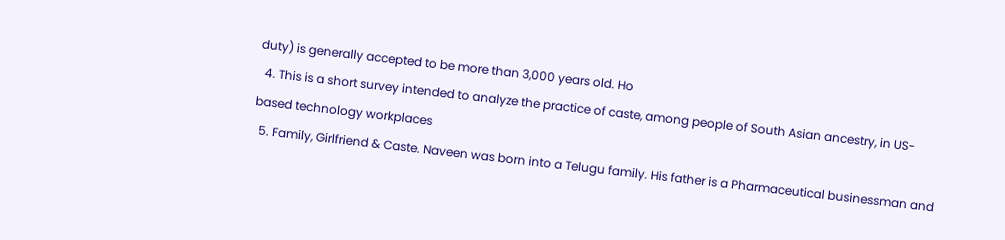duty) is generally accepted to be more than 3,000 years old. Ho
  4. This is a short survey intended to analyze the practice of caste, among people of South Asian ancestry, in US-based technology workplaces
  5. Family, Girlfriend & Caste. Naveen was born into a Telugu family. His father is a Pharmaceutical businessman and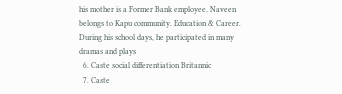his mother is a Former Bank employee. Naveen belongs to Kapu community. Education & Career. During his school days, he participated in many dramas and plays
  6. Caste social differentiation Britannic
  7. Caste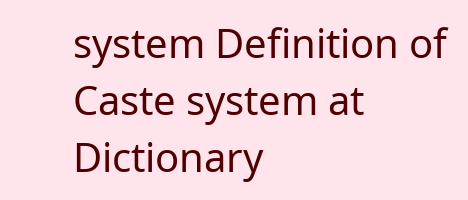system Definition of Caste system at Dictionary